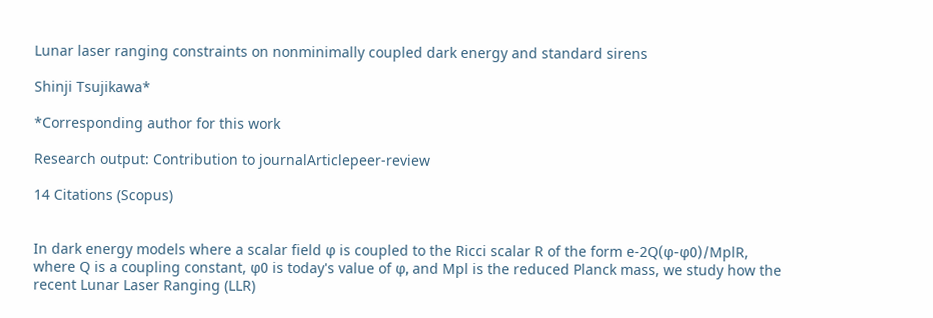Lunar laser ranging constraints on nonminimally coupled dark energy and standard sirens

Shinji Tsujikawa*

*Corresponding author for this work

Research output: Contribution to journalArticlepeer-review

14 Citations (Scopus)


In dark energy models where a scalar field φ is coupled to the Ricci scalar R of the form e-2Q(φ-φ0)/MplR, where Q is a coupling constant, φ0 is today's value of φ, and Mpl is the reduced Planck mass, we study how the recent Lunar Laser Ranging (LLR)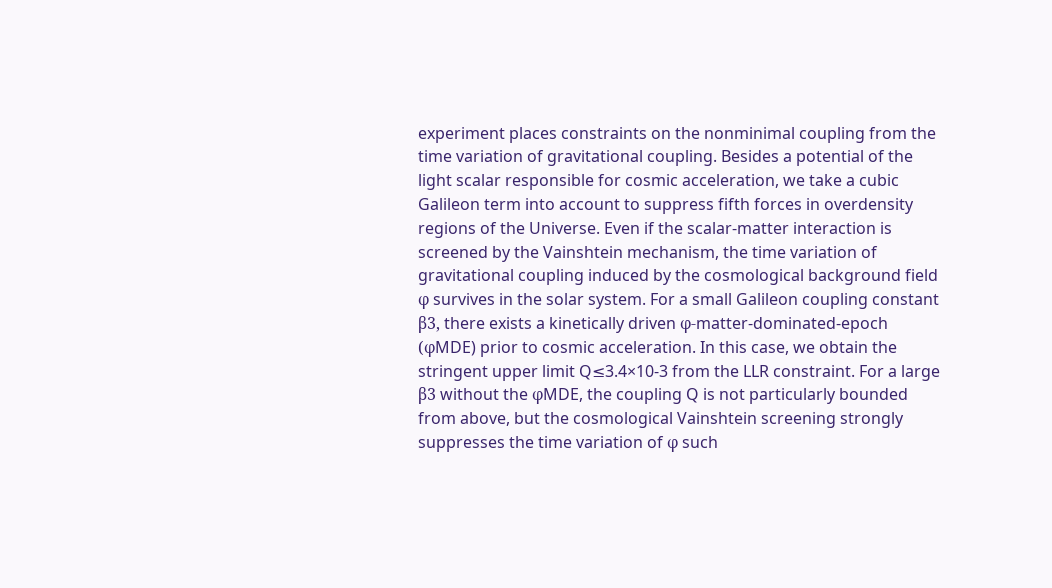experiment places constraints on the nonminimal coupling from the time variation of gravitational coupling. Besides a potential of the light scalar responsible for cosmic acceleration, we take a cubic Galileon term into account to suppress fifth forces in overdensity regions of the Universe. Even if the scalar-matter interaction is screened by the Vainshtein mechanism, the time variation of gravitational coupling induced by the cosmological background field φ survives in the solar system. For a small Galileon coupling constant β3, there exists a kinetically driven φ-matter-dominated-epoch (φMDE) prior to cosmic acceleration. In this case, we obtain the stringent upper limit Q≤3.4×10-3 from the LLR constraint. For a large β3 without the φMDE, the coupling Q is not particularly bounded from above, but the cosmological Vainshtein screening strongly suppresses the time variation of φ such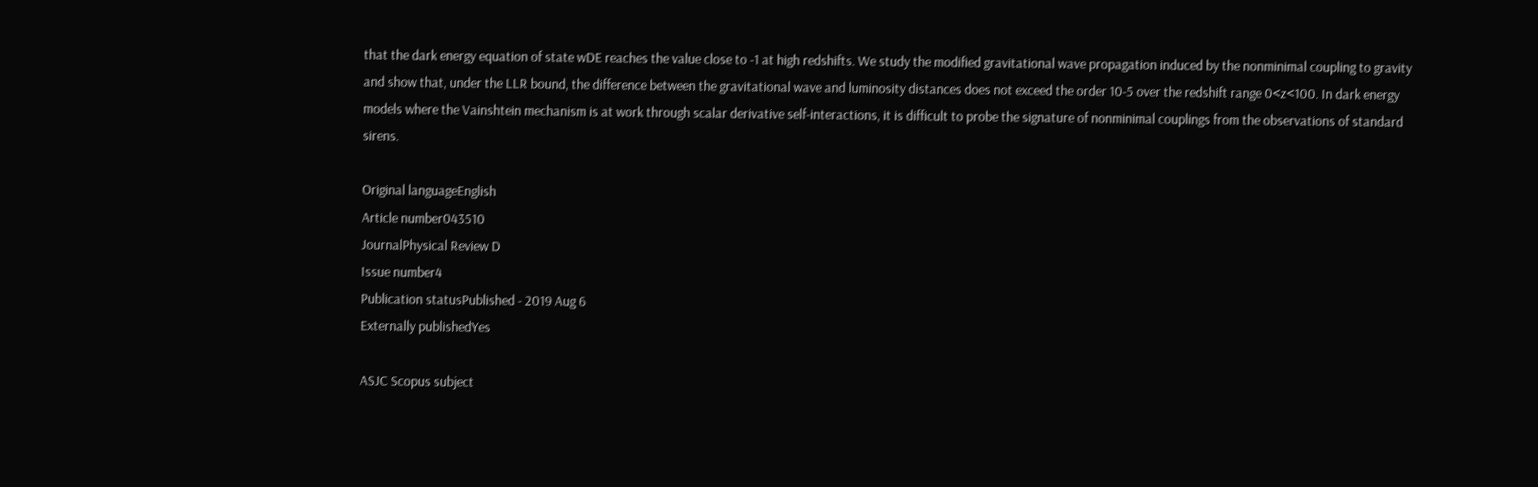that the dark energy equation of state wDE reaches the value close to -1 at high redshifts. We study the modified gravitational wave propagation induced by the nonminimal coupling to gravity and show that, under the LLR bound, the difference between the gravitational wave and luminosity distances does not exceed the order 10-5 over the redshift range 0<z<100. In dark energy models where the Vainshtein mechanism is at work through scalar derivative self-interactions, it is difficult to probe the signature of nonminimal couplings from the observations of standard sirens.

Original languageEnglish
Article number043510
JournalPhysical Review D
Issue number4
Publication statusPublished - 2019 Aug 6
Externally publishedYes

ASJC Scopus subject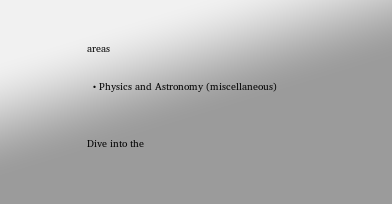areas

  • Physics and Astronomy (miscellaneous)


Dive into the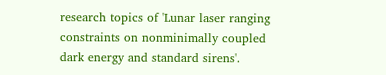research topics of 'Lunar laser ranging constraints on nonminimally coupled dark energy and standard sirens'.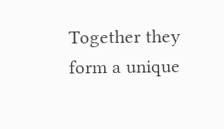Together they form a unique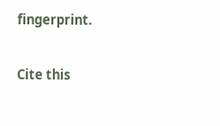fingerprint.

Cite this